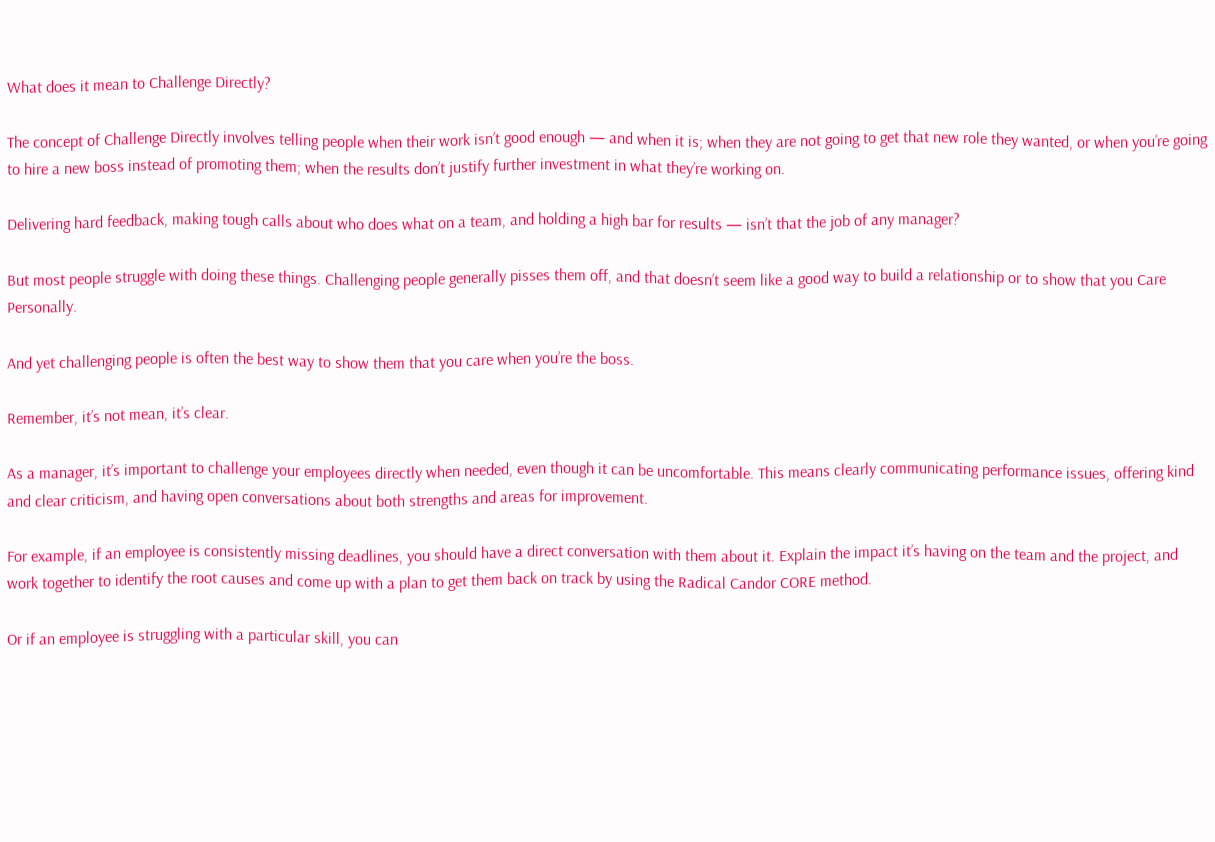What does it mean to Challenge Directly?

The concept of Challenge Directly involves telling people when their work isn’t good enough — and when it is; when they are not going to get that new role they wanted, or when you’re going to hire a new boss instead of promoting them; when the results don’t justify further investment in what they’re working on.

Delivering hard feedback, making tough calls about who does what on a team, and holding a high bar for results — isn’t that the job of any manager?

But most people struggle with doing these things. Challenging people generally pisses them off, and that doesn’t seem like a good way to build a relationship or to show that you Care Personally.

And yet challenging people is often the best way to show them that you care when you’re the boss.

Remember, it’s not mean, it’s clear.

As a manager, it’s important to challenge your employees directly when needed, even though it can be uncomfortable. This means clearly communicating performance issues, offering kind and clear criticism, and having open conversations about both strengths and areas for improvement.

For example, if an employee is consistently missing deadlines, you should have a direct conversation with them about it. Explain the impact it’s having on the team and the project, and work together to identify the root causes and come up with a plan to get them back on track by using the Radical Candor CORE method.

Or if an employee is struggling with a particular skill, you can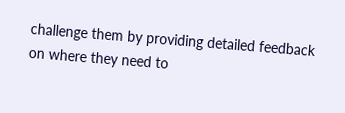challenge them by providing detailed feedback on where they need to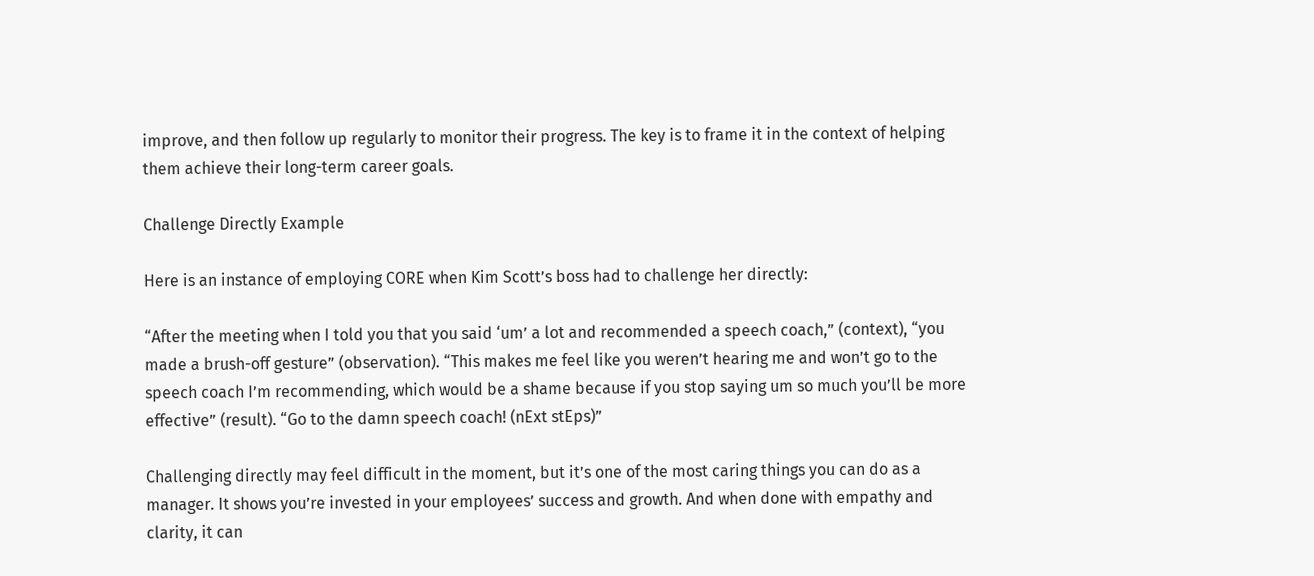improve, and then follow up regularly to monitor their progress. The key is to frame it in the context of helping them achieve their long-term career goals.

Challenge Directly Example

Here is an instance of employing CORE when Kim Scott’s boss had to challenge her directly:

“After the meeting when I told you that you said ‘um’ a lot and recommended a speech coach,” (context), “you made a brush-off gesture” (observation). “This makes me feel like you weren’t hearing me and won’t go to the speech coach I’m recommending, which would be a shame because if you stop saying um so much you’ll be more effective” (result). “Go to the damn speech coach! (nExt stEps)”

Challenging directly may feel difficult in the moment, but it’s one of the most caring things you can do as a manager. It shows you’re invested in your employees’ success and growth. And when done with empathy and clarity, it can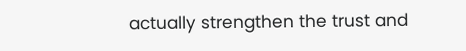actually strengthen the trust and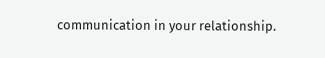communication in your relationship.